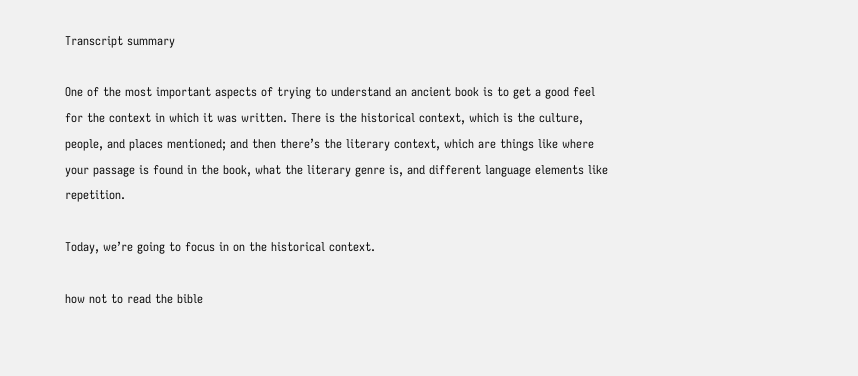Transcript summary

One of the most important aspects of trying to understand an ancient book is to get a good feel for the context in which it was written. There is the historical context, which is the culture, people, and places mentioned; and then there’s the literary context, which are things like where your passage is found in the book, what the literary genre is, and different language elements like repetition.

Today, we’re going to focus in on the historical context.

how not to read the bible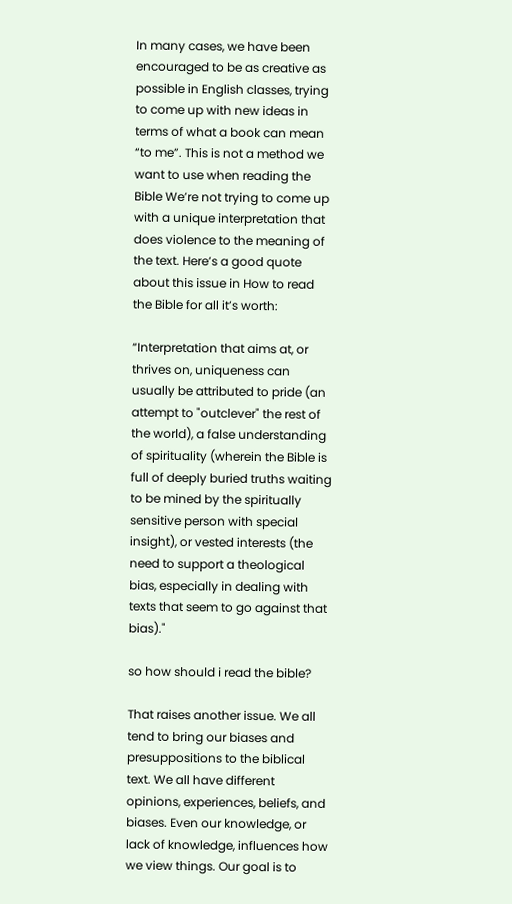In many cases, we have been encouraged to be as creative as possible in English classes, trying to come up with new ideas in terms of what a book can mean “to me”. This is not a method we want to use when reading the Bible We’re not trying to come up with a unique interpretation that does violence to the meaning of the text. Here’s a good quote about this issue in How to read the Bible for all it’s worth:

“Interpretation that aims at, or thrives on, uniqueness can usually be attributed to pride (an attempt to "outclever" the rest of the world), a false understanding of spirituality (wherein the Bible is full of deeply buried truths waiting to be mined by the spiritually sensitive person with special insight), or vested interests (the need to support a theological bias, especially in dealing with texts that seem to go against that bias)."

so how should i read the bible?

That raises another issue. We all tend to bring our biases and presuppositions to the biblical text. We all have different opinions, experiences, beliefs, and biases. Even our knowledge, or lack of knowledge, influences how we view things. Our goal is to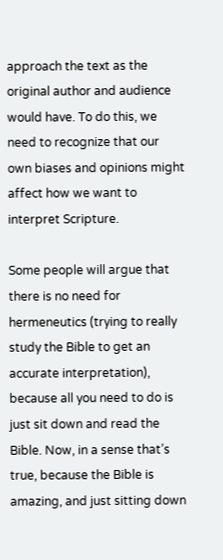approach the text as the original author and audience would have. To do this, we need to recognize that our own biases and opinions might affect how we want to interpret Scripture.

Some people will argue that there is no need for hermeneutics (trying to really study the Bible to get an accurate interpretation), because all you need to do is just sit down and read the Bible. Now, in a sense that’s true, because the Bible is amazing, and just sitting down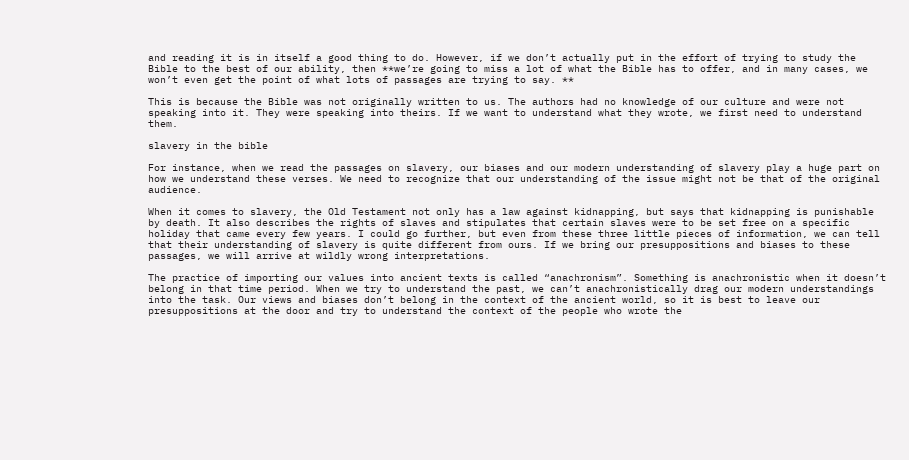and reading it is in itself a good thing to do. However, if we don’t actually put in the effort of trying to study the Bible to the best of our ability, then **we’re going to miss a lot of what the Bible has to offer, and in many cases, we won’t even get the point of what lots of passages are trying to say. **

This is because the Bible was not originally written to us. The authors had no knowledge of our culture and were not speaking into it. They were speaking into theirs. If we want to understand what they wrote, we first need to understand them.

slavery in the bible

For instance, when we read the passages on slavery, our biases and our modern understanding of slavery play a huge part on how we understand these verses. We need to recognize that our understanding of the issue might not be that of the original audience.

When it comes to slavery, the Old Testament not only has a law against kidnapping, but says that kidnapping is punishable by death. It also describes the rights of slaves and stipulates that certain slaves were to be set free on a specific holiday that came every few years. I could go further, but even from these three little pieces of information, we can tell that their understanding of slavery is quite different from ours. If we bring our presuppositions and biases to these passages, we will arrive at wildly wrong interpretations.

The practice of importing our values into ancient texts is called “anachronism”. Something is anachronistic when it doesn’t belong in that time period. When we try to understand the past, we can’t anachronistically drag our modern understandings into the task. Our views and biases don’t belong in the context of the ancient world, so it is best to leave our presuppositions at the door and try to understand the context of the people who wrote the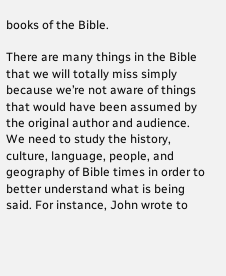books of the Bible.

There are many things in the Bible that we will totally miss simply because we’re not aware of things that would have been assumed by the original author and audience. We need to study the history, culture, language, people, and geography of Bible times in order to better understand what is being said. For instance, John wrote to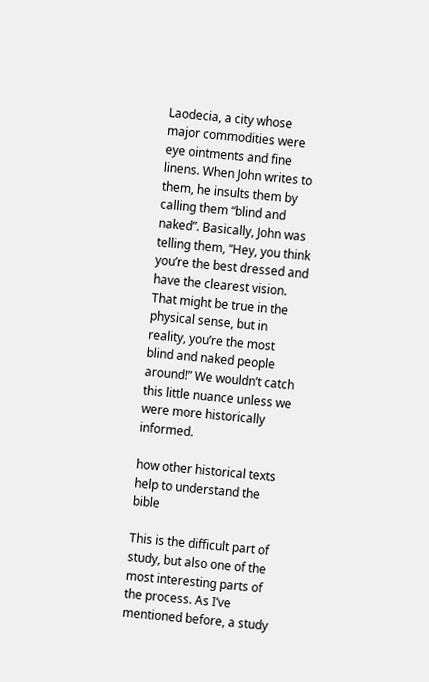Laodecia, a city whose major commodities were eye ointments and fine linens. When John writes to them, he insults them by calling them “blind and naked”. Basically, John was telling them, “Hey, you think you’re the best dressed and have the clearest vision. That might be true in the physical sense, but in reality, you’re the most blind and naked people around!” We wouldn’t catch this little nuance unless we were more historically informed.

how other historical texts help to understand the bible

This is the difficult part of study, but also one of the most interesting parts of the process. As I’ve mentioned before, a study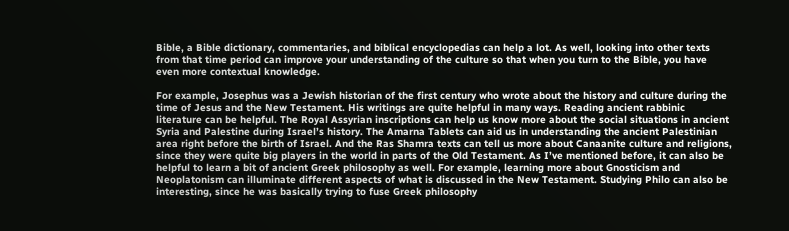Bible, a Bible dictionary, commentaries, and biblical encyclopedias can help a lot. As well, looking into other texts from that time period can improve your understanding of the culture so that when you turn to the Bible, you have even more contextual knowledge.

For example, Josephus was a Jewish historian of the first century who wrote about the history and culture during the time of Jesus and the New Testament. His writings are quite helpful in many ways. Reading ancient rabbinic literature can be helpful. The Royal Assyrian inscriptions can help us know more about the social situations in ancient Syria and Palestine during Israel’s history. The Amarna Tablets can aid us in understanding the ancient Palestinian area right before the birth of Israel. And the Ras Shamra texts can tell us more about Canaanite culture and religions, since they were quite big players in the world in parts of the Old Testament. As I’ve mentioned before, it can also be helpful to learn a bit of ancient Greek philosophy as well. For example, learning more about Gnosticism and Neoplatonism can illuminate different aspects of what is discussed in the New Testament. Studying Philo can also be interesting, since he was basically trying to fuse Greek philosophy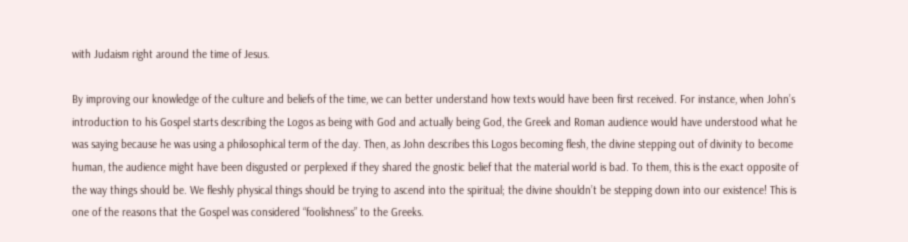with Judaism right around the time of Jesus.

By improving our knowledge of the culture and beliefs of the time, we can better understand how texts would have been first received. For instance, when John’s introduction to his Gospel starts describing the Logos as being with God and actually being God, the Greek and Roman audience would have understood what he was saying because he was using a philosophical term of the day. Then, as John describes this Logos becoming flesh, the divine stepping out of divinity to become human, the audience might have been disgusted or perplexed if they shared the gnostic belief that the material world is bad. To them, this is the exact opposite of the way things should be. We fleshly physical things should be trying to ascend into the spiritual; the divine shouldn’t be stepping down into our existence! This is one of the reasons that the Gospel was considered “foolishness” to the Greeks.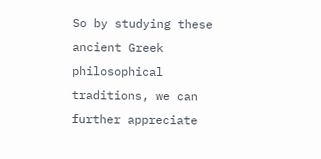So by studying these ancient Greek philosophical traditions, we can further appreciate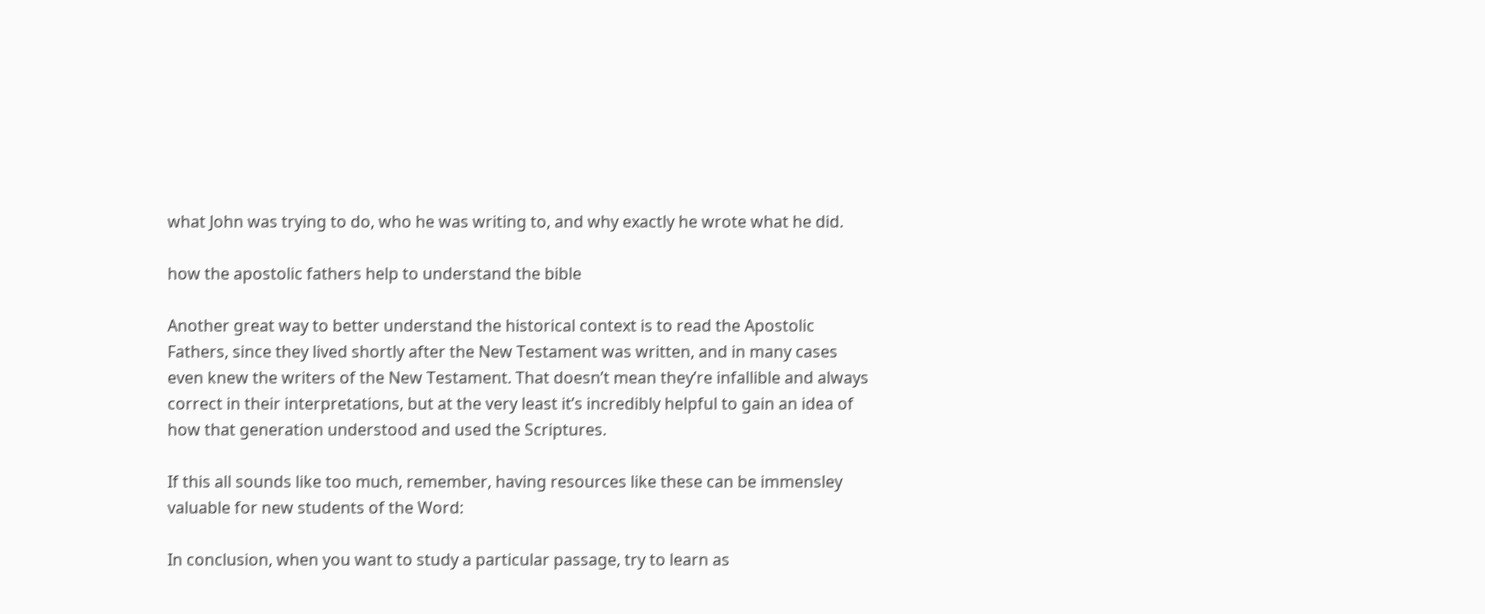what John was trying to do, who he was writing to, and why exactly he wrote what he did.

how the apostolic fathers help to understand the bible

Another great way to better understand the historical context is to read the Apostolic Fathers, since they lived shortly after the New Testament was written, and in many cases even knew the writers of the New Testament. That doesn’t mean they’re infallible and always correct in their interpretations, but at the very least it’s incredibly helpful to gain an idea of how that generation understood and used the Scriptures.

If this all sounds like too much, remember, having resources like these can be immensley valuable for new students of the Word:

In conclusion, when you want to study a particular passage, try to learn as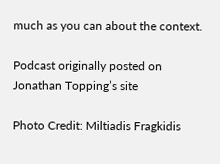much as you can about the context.

Podcast originally posted on Jonathan Topping’s site

Photo Credit: Miltiadis Fragkidis